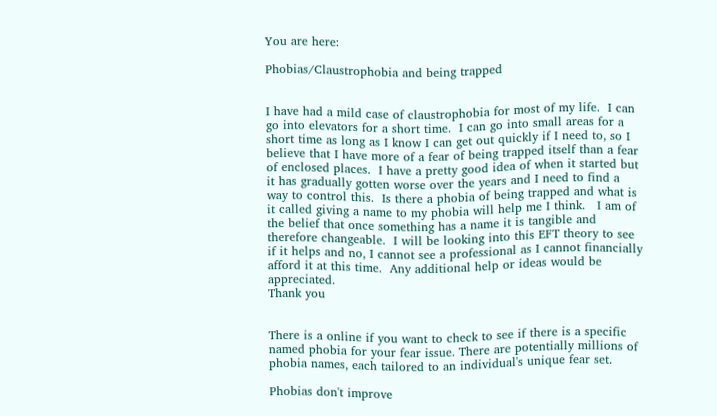You are here:

Phobias/Claustrophobia and being trapped


I have had a mild case of claustrophobia for most of my life.  I can go into elevators for a short time.  I can go into small areas for a short time as long as I know I can get out quickly if I need to, so I believe that I have more of a fear of being trapped itself than a fear of enclosed places.  I have a pretty good idea of when it started but it has gradually gotten worse over the years and I need to find a way to control this.  Is there a phobia of being trapped and what is it called giving a name to my phobia will help me I think.   I am of the belief that once something has a name it is tangible and therefore changeable.  I will be looking into this EFT theory to see if it helps and no, I cannot see a professional as I cannot financially afford it at this time.  Any additional help or ideas would be appreciated.
Thank you


There is a online if you want to check to see if there is a specific named phobia for your fear issue. There are potentially millions of phobia names, each tailored to an individual's unique fear set.

Phobias don't improve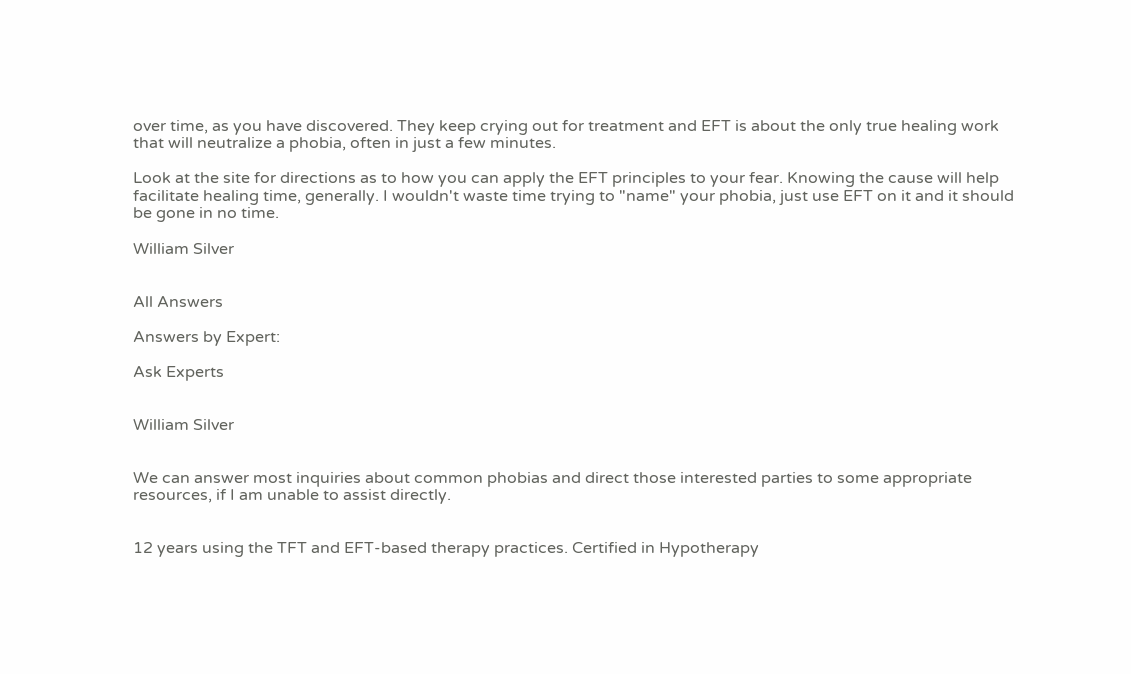over time, as you have discovered. They keep crying out for treatment and EFT is about the only true healing work that will neutralize a phobia, often in just a few minutes.

Look at the site for directions as to how you can apply the EFT principles to your fear. Knowing the cause will help facilitate healing time, generally. I wouldn't waste time trying to "name" your phobia, just use EFT on it and it should be gone in no time.

William Silver


All Answers

Answers by Expert:

Ask Experts


William Silver


We can answer most inquiries about common phobias and direct those interested parties to some appropriate resources, if I am unable to assist directly.


12 years using the TFT and EFT-based therapy practices. Certified in Hypotherapy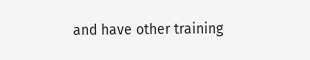and have other training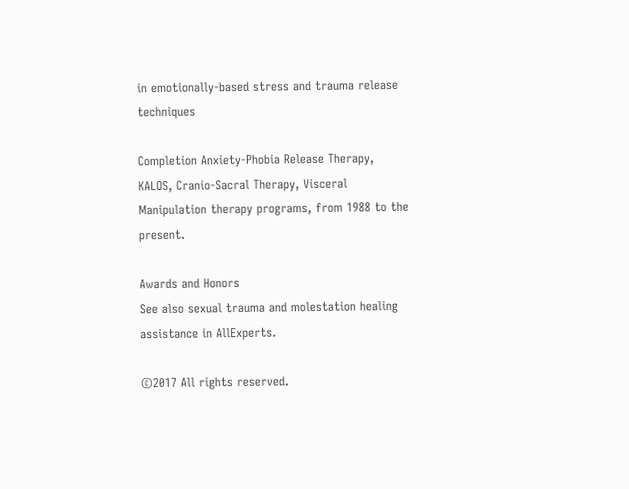in emotionally-based stress and trauma release techniques

Completion Anxiety-Phobia Release Therapy, KALOS, Cranio-Sacral Therapy, Visceral Manipulation therapy programs, from 1988 to the present.

Awards and Honors
See also sexual trauma and molestation healing assistance in AllExperts.

©2017 All rights reserved.